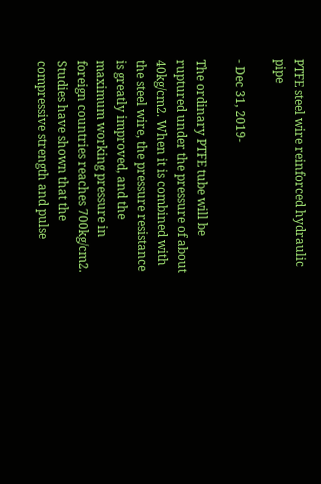PTFE steel wire reinforced hydraulic pipe

- Dec 31, 2019-

The ordinary PTFE tube will be ruptured under the pressure of about 40kg/cm2. When it is combined with the steel wire, the pressure resistance is greatly improved, and the maximum working pressure in foreign countries reaches 700kg/cm2. Studies have shown that the compressive strength and pulse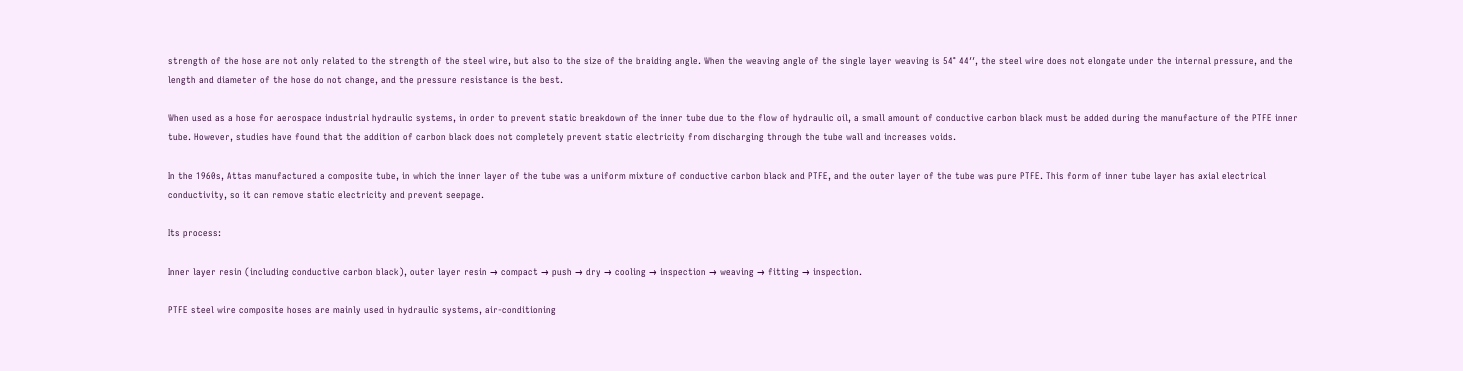strength of the hose are not only related to the strength of the steel wire, but also to the size of the braiding angle. When the weaving angle of the single layer weaving is 54° 44′′, the steel wire does not elongate under the internal pressure, and the length and diameter of the hose do not change, and the pressure resistance is the best.

When used as a hose for aerospace industrial hydraulic systems, in order to prevent static breakdown of the inner tube due to the flow of hydraulic oil, a small amount of conductive carbon black must be added during the manufacture of the PTFE inner tube. However, studies have found that the addition of carbon black does not completely prevent static electricity from discharging through the tube wall and increases voids.

In the 1960s, Attas manufactured a composite tube, in which the inner layer of the tube was a uniform mixture of conductive carbon black and PTFE, and the outer layer of the tube was pure PTFE. This form of inner tube layer has axial electrical conductivity, so it can remove static electricity and prevent seepage.

Its process:

Inner layer resin (including conductive carbon black), outer layer resin → compact → push → dry → cooling → inspection → weaving → fitting → inspection.

PTFE steel wire composite hoses are mainly used in hydraulic systems, air-conditioning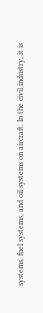systems, fuel systems, and oil systems on aircraft. In the civil industry, it is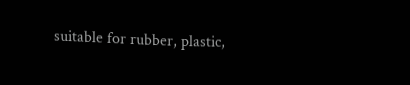suitable for rubber, plastic,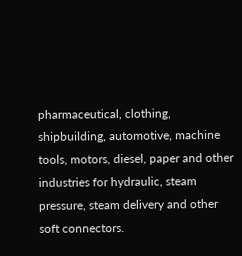pharmaceutical, clothing, shipbuilding, automotive, machine tools, motors, diesel, paper and other industries for hydraulic, steam pressure, steam delivery and other soft connectors.